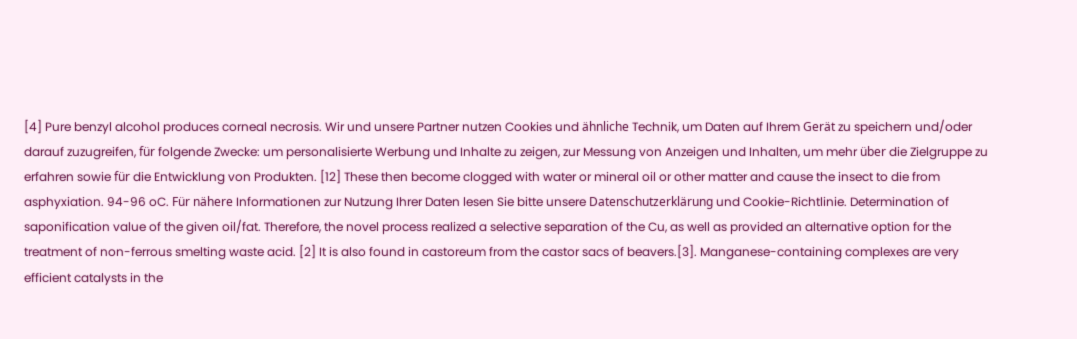[4] Pure benzyl alcohol produces corneal necrosis. Wir und unsere Partner nutzen Cookies und ähnliche Technik, um Daten auf Ihrem Gerät zu speichern und/oder darauf zuzugreifen, für folgende Zwecke: um personalisierte Werbung und Inhalte zu zeigen, zur Messung von Anzeigen und Inhalten, um mehr über die Zielgruppe zu erfahren sowie für die Entwicklung von Produkten. [12] These then become clogged with water or mineral oil or other matter and cause the insect to die from asphyxiation. 94-96 oC. Für nähere Informationen zur Nutzung Ihrer Daten lesen Sie bitte unsere Datenschutzerklärung und Cookie-Richtlinie. Determination of saponification value of the given oil/fat. Therefore, the novel process realized a selective separation of the Cu, as well as provided an alternative option for the treatment of non-ferrous smelting waste acid. [2] It is also found in castoreum from the castor sacs of beavers.[3]. Manganese-containing complexes are very efficient catalysts in the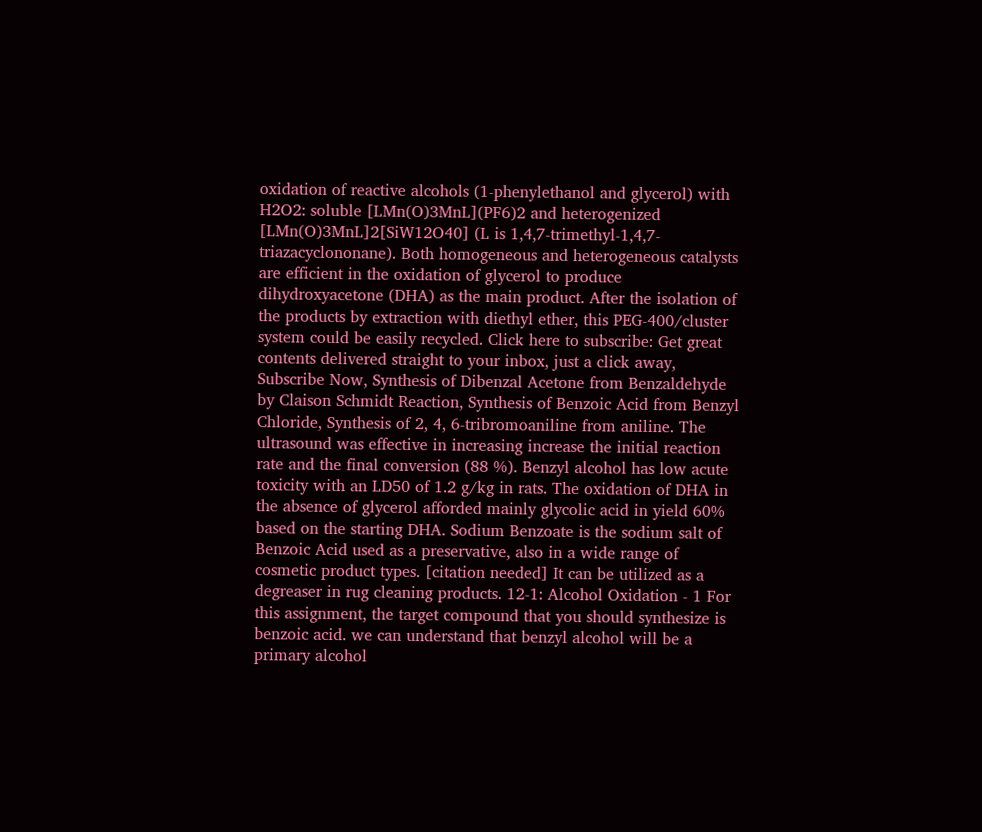oxidation of reactive alcohols (1-phenylethanol and glycerol) with H2O2: soluble [LMn(O)3MnL](PF6)2 and heterogenized [LMn(O)3MnL]2[SiW12O40] (L is 1,4,7-trimethyl-1,4,7-triazacyclononane). Both homogeneous and heterogeneous catalysts are efficient in the oxidation of glycerol to produce dihydroxyacetone (DHA) as the main product. After the isolation of the products by extraction with diethyl ether, this PEG-400/cluster system could be easily recycled. Click here to subscribe: Get great contents delivered straight to your inbox, just a click away, Subscribe Now, Synthesis of Dibenzal Acetone from Benzaldehyde by Claison Schmidt Reaction, Synthesis of Benzoic Acid from Benzyl Chloride, Synthesis of 2, 4, 6-tribromoaniline from aniline. The ultrasound was effective in increasing increase the initial reaction rate and the final conversion (88 %). Benzyl alcohol has low acute toxicity with an LD50 of 1.2 g/kg in rats. The oxidation of DHA in the absence of glycerol afforded mainly glycolic acid in yield 60% based on the starting DHA. Sodium Benzoate is the sodium salt of Benzoic Acid used as a preservative, also in a wide range of cosmetic product types. [citation needed] It can be utilized as a degreaser in rug cleaning products. 12-1: Alcohol Oxidation - 1 For this assignment, the target compound that you should synthesize is benzoic acid. we can understand that benzyl alcohol will be a primary alcohol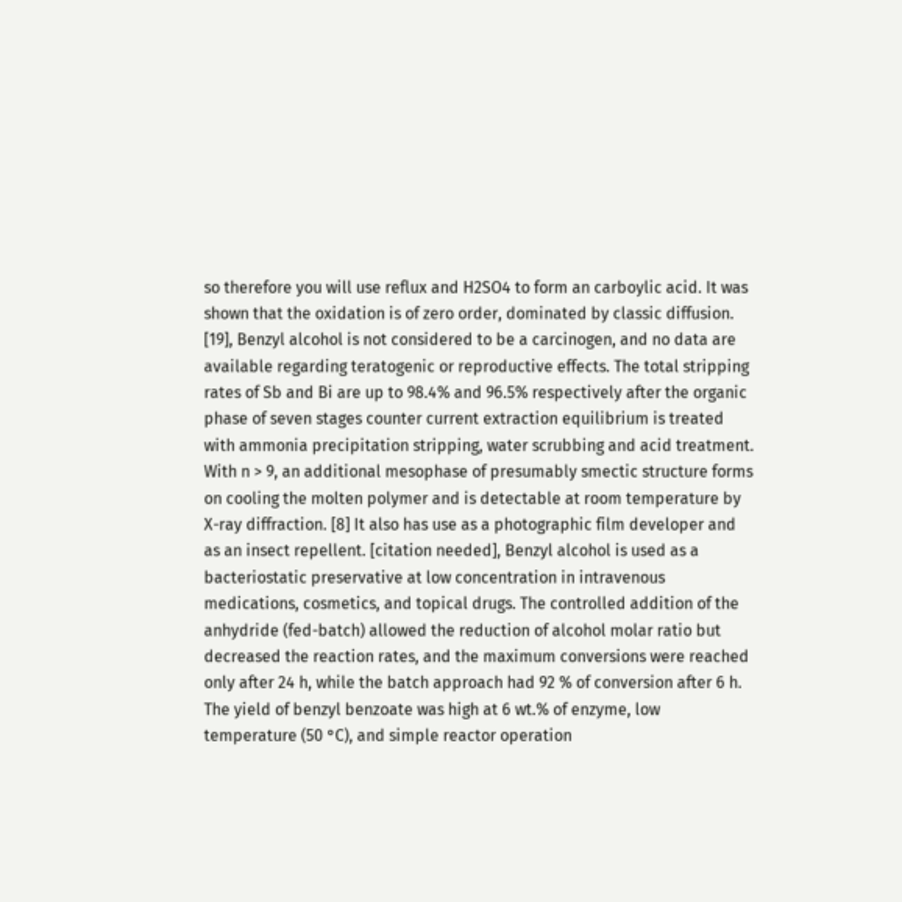so therefore you will use reflux and H2SO4 to form an carboylic acid. It was shown that the oxidation is of zero order, dominated by classic diffusion. [19], Benzyl alcohol is not considered to be a carcinogen, and no data are available regarding teratogenic or reproductive effects. The total stripping rates of Sb and Bi are up to 98.4% and 96.5% respectively after the organic phase of seven stages counter current extraction equilibrium is treated with ammonia precipitation stripping, water scrubbing and acid treatment. With n > 9, an additional mesophase of presumably smectic structure forms on cooling the molten polymer and is detectable at room temperature by X-ray diffraction. [8] It also has use as a photographic film developer and as an insect repellent. [citation needed], Benzyl alcohol is used as a bacteriostatic preservative at low concentration in intravenous medications, cosmetics, and topical drugs. The controlled addition of the anhydride (fed-batch) allowed the reduction of alcohol molar ratio but decreased the reaction rates, and the maximum conversions were reached only after 24 h, while the batch approach had 92 % of conversion after 6 h. The yield of benzyl benzoate was high at 6 wt.% of enzyme, low temperature (50 °C), and simple reactor operation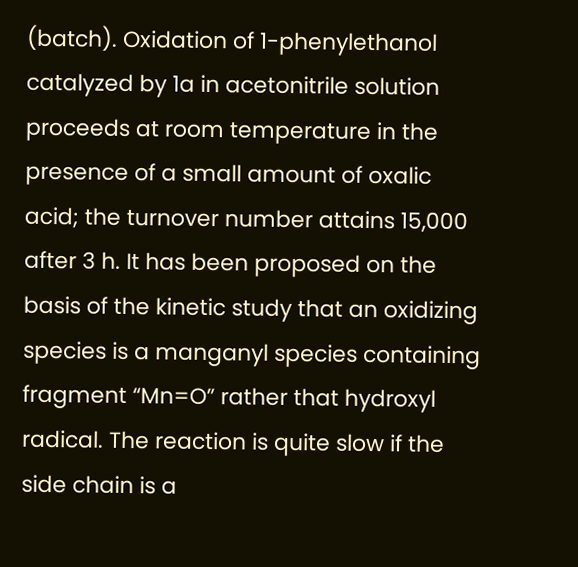(batch). Oxidation of 1-phenylethanol catalyzed by 1a in acetonitrile solution proceeds at room temperature in the presence of a small amount of oxalic acid; the turnover number attains 15,000 after 3 h. It has been proposed on the basis of the kinetic study that an oxidizing species is a manganyl species containing fragment “Mn=O” rather that hydroxyl radical. The reaction is quite slow if the side chain is a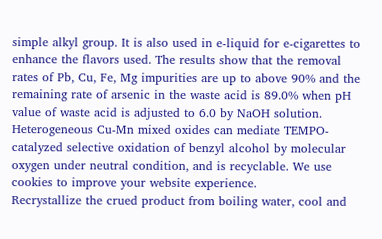simple alkyl group. It is also used in e-liquid for e-cigarettes to enhance the flavors used. The results show that the removal rates of Pb, Cu, Fe, Mg impurities are up to above 90% and the remaining rate of arsenic in the waste acid is 89.0% when pH value of waste acid is adjusted to 6.0 by NaOH solution. Heterogeneous Cu-Mn mixed oxides can mediate TEMPO-catalyzed selective oxidation of benzyl alcohol by molecular oxygen under neutral condition, and is recyclable. We use cookies to improve your website experience.
Recrystallize the crued product from boiling water, cool and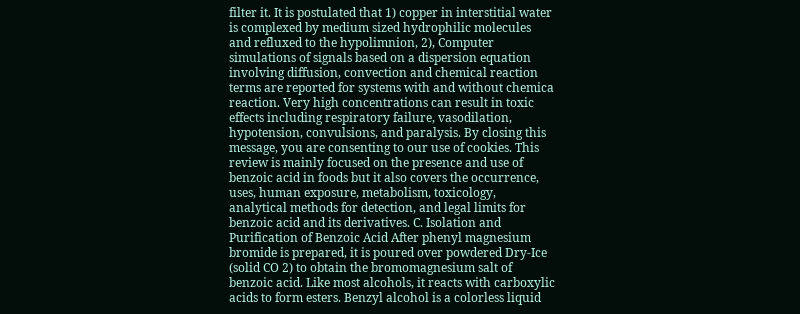filter it. It is postulated that 1) copper in interstitial water is complexed by medium sized hydrophilic molecules and refluxed to the hypolimnion, 2), Computer simulations of signals based on a dispersion equation involving diffusion, convection and chemical reaction terms are reported for systems with and without chemica reaction. Very high concentrations can result in toxic effects including respiratory failure, vasodilation, hypotension, convulsions, and paralysis. By closing this message, you are consenting to our use of cookies. This review is mainly focused on the presence and use of benzoic acid in foods but it also covers the occurrence, uses, human exposure, metabolism, toxicology, analytical methods for detection, and legal limits for benzoic acid and its derivatives. C. Isolation and Purification of Benzoic Acid After phenyl magnesium bromide is prepared, it is poured over powdered Dry-Ice (solid CO 2) to obtain the bromomagnesium salt of benzoic acid. Like most alcohols, it reacts with carboxylic acids to form esters. Benzyl alcohol is a colorless liquid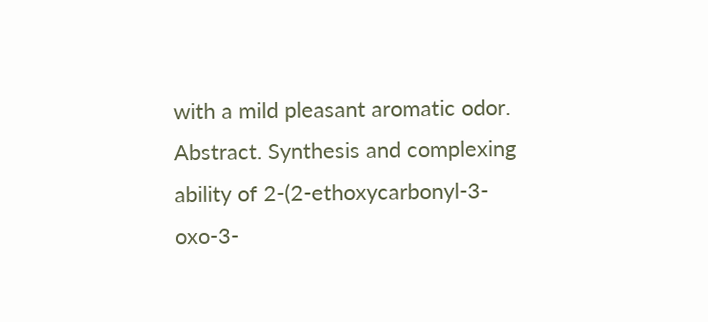with a mild pleasant aromatic odor. Abstract. Synthesis and complexing ability of 2-(2-ethoxycarbonyl-3-oxo-3-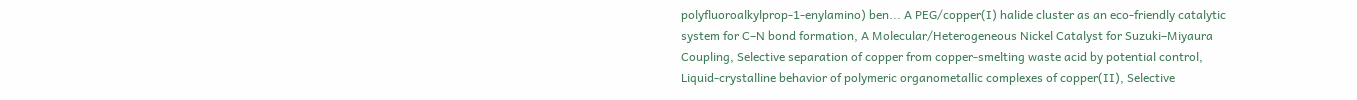polyfluoroalkylprop-1-enylamino) ben... A PEG/copper(I) halide cluster as an eco-friendly catalytic system for C–N bond formation, A Molecular/Heterogeneous Nickel Catalyst for Suzuki–Miyaura Coupling, Selective separation of copper from copper-smelting waste acid by potential control, Liquid-crystalline behavior of polymeric organometallic complexes of copper(II), Selective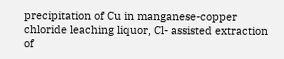precipitation of Cu in manganese-copper chloride leaching liquor, Cl- assisted extraction of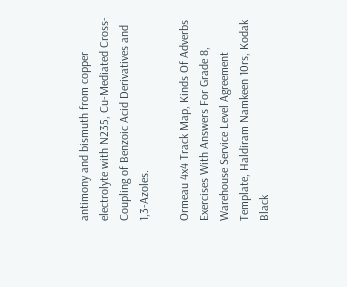antimony and bismuth from copper electrolyte with N235, Cu-Mediated Cross-Coupling of Benzoic Acid Derivatives and 1,3-Azoles.

Ormeau 4x4 Track Map, Kinds Of Adverbs Exercises With Answers For Grade 8, Warehouse Service Level Agreement Template, Haldiram Namkeen 10rs, Kodak Black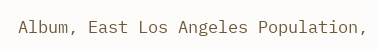Album, East Los Angeles Population,